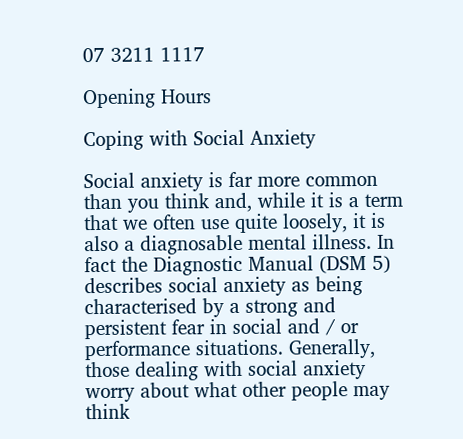07 3211 1117

Opening Hours

Coping with Social Anxiety

Social anxiety is far more common than you think and, while it is a term that we often use quite loosely, it is also a diagnosable mental illness. In fact the Diagnostic Manual (DSM 5) describes social anxiety as being characterised by a strong and persistent fear in social and / or performance situations. Generally, those dealing with social anxiety worry about what other people may think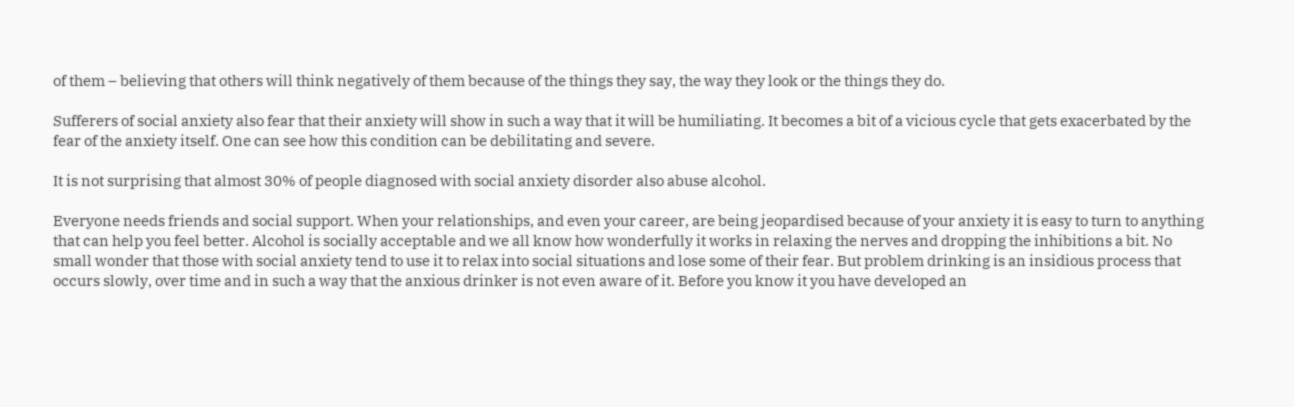of them – believing that others will think negatively of them because of the things they say, the way they look or the things they do.

Sufferers of social anxiety also fear that their anxiety will show in such a way that it will be humiliating. It becomes a bit of a vicious cycle that gets exacerbated by the fear of the anxiety itself. One can see how this condition can be debilitating and severe.

It is not surprising that almost 30% of people diagnosed with social anxiety disorder also abuse alcohol.

Everyone needs friends and social support. When your relationships, and even your career, are being jeopardised because of your anxiety it is easy to turn to anything that can help you feel better. Alcohol is socially acceptable and we all know how wonderfully it works in relaxing the nerves and dropping the inhibitions a bit. No small wonder that those with social anxiety tend to use it to relax into social situations and lose some of their fear. But problem drinking is an insidious process that occurs slowly, over time and in such a way that the anxious drinker is not even aware of it. Before you know it you have developed an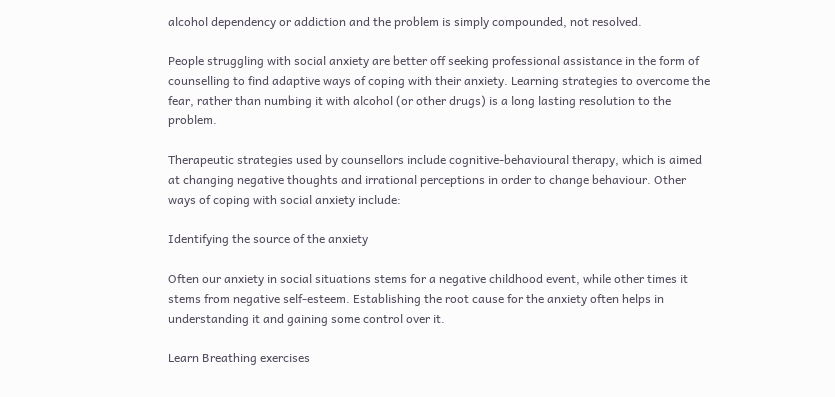alcohol dependency or addiction and the problem is simply compounded, not resolved.

People struggling with social anxiety are better off seeking professional assistance in the form of counselling to find adaptive ways of coping with their anxiety. Learning strategies to overcome the fear, rather than numbing it with alcohol (or other drugs) is a long lasting resolution to the problem.

Therapeutic strategies used by counsellors include cognitive-behavioural therapy, which is aimed at changing negative thoughts and irrational perceptions in order to change behaviour. Other ways of coping with social anxiety include:

Identifying the source of the anxiety

Often our anxiety in social situations stems for a negative childhood event, while other times it stems from negative self-esteem. Establishing the root cause for the anxiety often helps in understanding it and gaining some control over it.

Learn Breathing exercises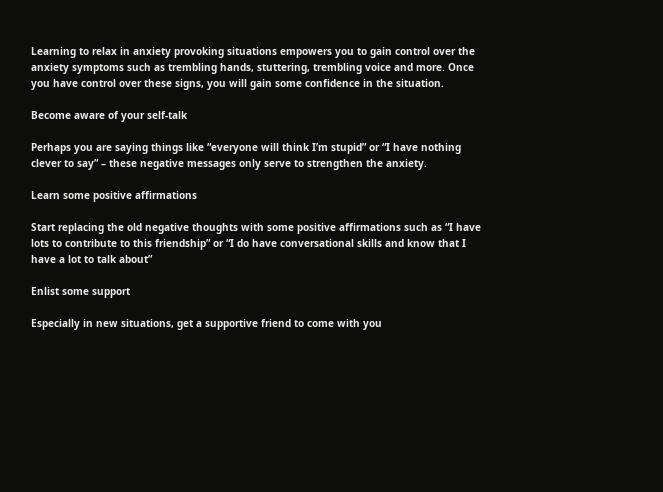Learning to relax in anxiety provoking situations empowers you to gain control over the anxiety symptoms such as trembling hands, stuttering, trembling voice and more. Once you have control over these signs, you will gain some confidence in the situation.

Become aware of your self-talk

Perhaps you are saying things like “everyone will think I’m stupid” or “I have nothing clever to say” – these negative messages only serve to strengthen the anxiety.

Learn some positive affirmations

Start replacing the old negative thoughts with some positive affirmations such as “I have lots to contribute to this friendship” or “I do have conversational skills and know that I have a lot to talk about”

Enlist some support

Especially in new situations, get a supportive friend to come with you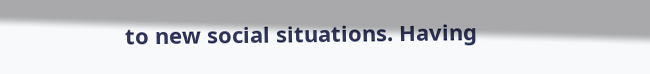to new social situations. Having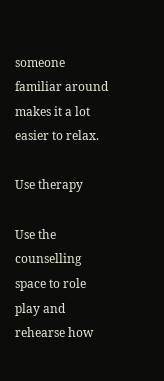someone familiar around makes it a lot easier to relax.

Use therapy

Use the counselling space to role play and rehearse how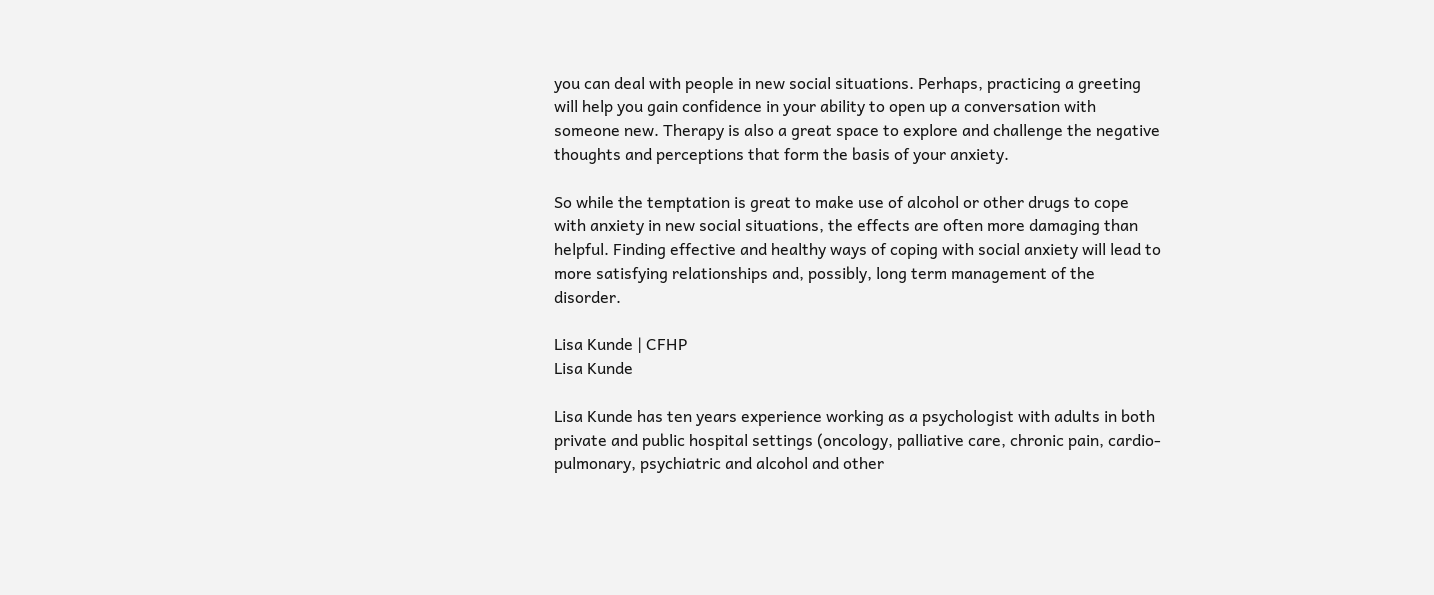you can deal with people in new social situations. Perhaps, practicing a greeting will help you gain confidence in your ability to open up a conversation with someone new. Therapy is also a great space to explore and challenge the negative thoughts and perceptions that form the basis of your anxiety.

So while the temptation is great to make use of alcohol or other drugs to cope with anxiety in new social situations, the effects are often more damaging than helpful. Finding effective and healthy ways of coping with social anxiety will lead to more satisfying relationships and, possibly, long term management of the disorder.

Lisa Kunde | CFHP
Lisa Kunde

Lisa Kunde has ten years experience working as a psychologist with adults in both private and public hospital settings (oncology, palliative care, chronic pain, cardio-pulmonary, psychiatric and alcohol and other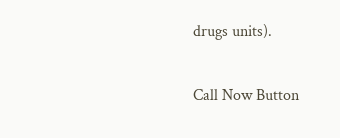drugs units).

Call Now Button